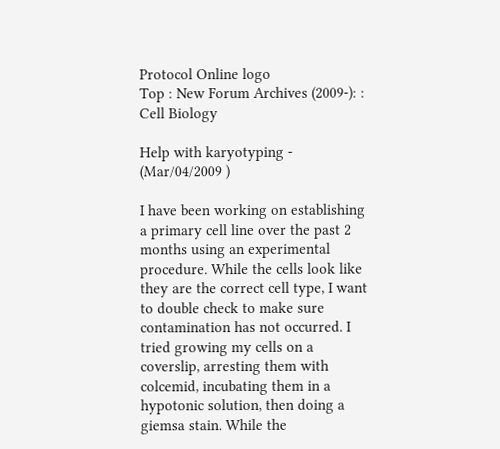Protocol Online logo
Top : New Forum Archives (2009-): : Cell Biology

Help with karyotyping - (Mar/04/2009 )

I have been working on establishing a primary cell line over the past 2 months using an experimental procedure. While the cells look like they are the correct cell type, I want to double check to make sure contamination has not occurred. I tried growing my cells on a coverslip, arresting them with colcemid, incubating them in a hypotonic solution, then doing a giemsa stain. While the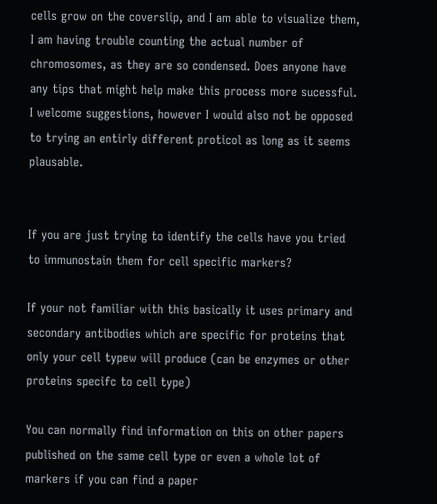cells grow on the coverslip, and I am able to visualize them, I am having trouble counting the actual number of chromosomes, as they are so condensed. Does anyone have any tips that might help make this process more sucessful. I welcome suggestions, however I would also not be opposed to trying an entirly different proticol as long as it seems plausable.


If you are just trying to identify the cells have you tried to immunostain them for cell specific markers?

If your not familiar with this basically it uses primary and secondary antibodies which are specific for proteins that only your cell typew will produce (can be enzymes or other proteins specifc to cell type)

You can normally find information on this on other papers published on the same cell type or even a whole lot of markers if you can find a paper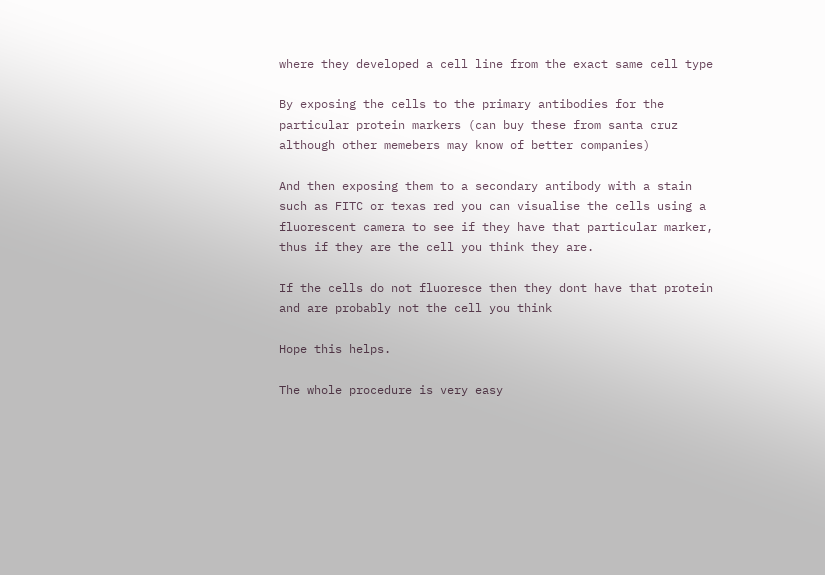where they developed a cell line from the exact same cell type

By exposing the cells to the primary antibodies for the particular protein markers (can buy these from santa cruz although other memebers may know of better companies)

And then exposing them to a secondary antibody with a stain such as FITC or texas red you can visualise the cells using a fluorescent camera to see if they have that particular marker, thus if they are the cell you think they are.

If the cells do not fluoresce then they dont have that protein and are probably not the cell you think

Hope this helps.

The whole procedure is very easy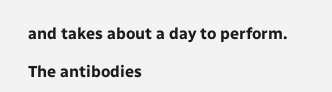and takes about a day to perform.

The antibodies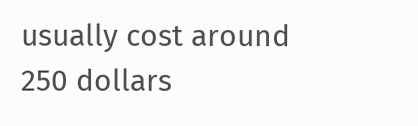usually cost around 250 dollars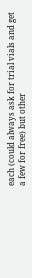each (could always ask for trial vials and get a few for free) but other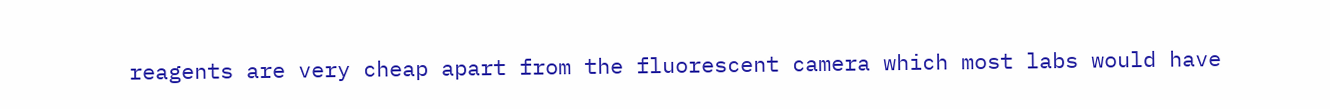reagents are very cheap apart from the fluorescent camera which most labs would have